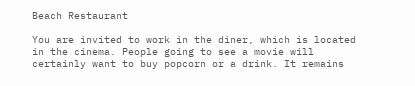Beach Restaurant

You are invited to work in the diner, which is located in the cinema. People going to see a movie will certainly want to buy popcorn or a drink. It remains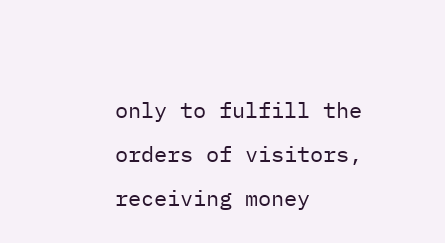only to fulfill the orders of visitors, receiving money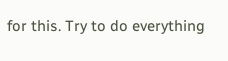for this. Try to do everything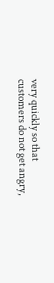very quickly so that customers do not get angry,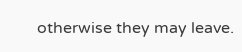otherwise they may leave.